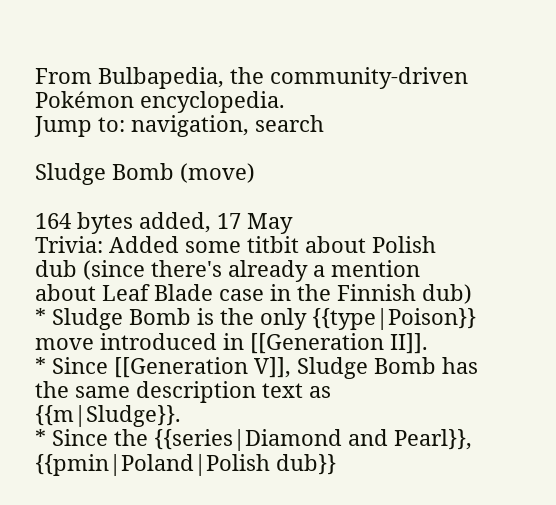From Bulbapedia, the community-driven Pokémon encyclopedia.
Jump to: navigation, search

Sludge Bomb (move)

164 bytes added, 17 May
Trivia: Added some titbit about Polish dub (since there's already a mention about Leaf Blade case in the Finnish dub)
* Sludge Bomb is the only {{type|Poison}} move introduced in [[Generation II]].
* Since [[Generation V]], Sludge Bomb has the same description text as {{m|Sludge}}.
* Since the {{series|Diamond and Pearl}}, {{pmin|Poland|Polish dub}}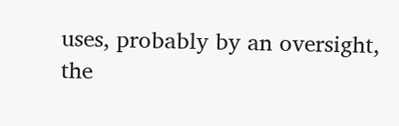uses, probably by an oversight, the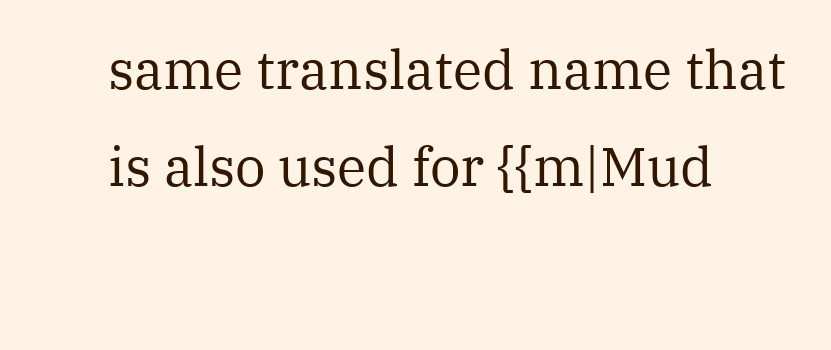same translated name that is also used for {{m|Mud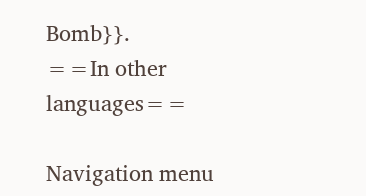Bomb}}.
==In other languages==

Navigation menu